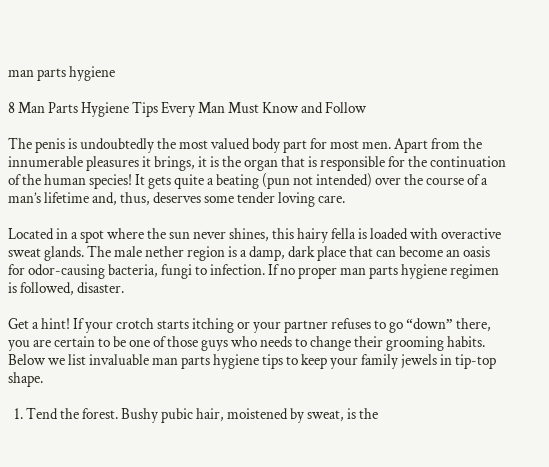man parts hygiene

8 Man Parts Hygiene Tips Every Man Must Know and Follow

The penis is undoubtedly the most valued body part for most men. Apart from the innumerable pleasures it brings, it is the organ that is responsible for the continuation of the human species! It gets quite a beating (pun not intended) over the course of a man’s lifetime and, thus, deserves some tender loving care.

Located in a spot where the sun never shines, this hairy fella is loaded with overactive sweat glands. The male nether region is a damp, dark place that can become an oasis for odor-causing bacteria, fungi to infection. If no proper man parts hygiene regimen is followed, disaster.

Get a hint! If your crotch starts itching or your partner refuses to go “down” there, you are certain to be one of those guys who needs to change their grooming habits. Below we list invaluable man parts hygiene tips to keep your family jewels in tip-top shape.

  1. Tend the forest. Bushy pubic hair, moistened by sweat, is the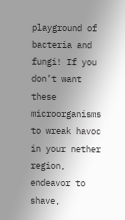playground of bacteria and fungi! If you don’t want these microorganisms to wreak havoc in your nether region, endeavor to shave,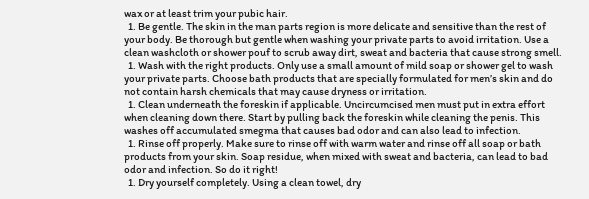wax or at least trim your pubic hair.
  1. Be gentle. The skin in the man parts region is more delicate and sensitive than the rest of your body. Be thorough but gentle when washing your private parts to avoid irritation. Use a clean washcloth or shower pouf to scrub away dirt, sweat and bacteria that cause strong smell.
  1. Wash with the right products. Only use a small amount of mild soap or shower gel to wash your private parts. Choose bath products that are specially formulated for men’s skin and do not contain harsh chemicals that may cause dryness or irritation.
  1. Clean underneath the foreskin if applicable. Uncircumcised men must put in extra effort when cleaning down there. Start by pulling back the foreskin while cleaning the penis. This washes off accumulated smegma that causes bad odor and can also lead to infection.
  1. Rinse off properly. Make sure to rinse off with warm water and rinse off all soap or bath products from your skin. Soap residue, when mixed with sweat and bacteria, can lead to bad odor and infection. So do it right!
  1. Dry yourself completely. Using a clean towel, dry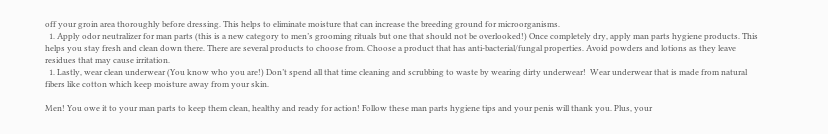off your groin area thoroughly before dressing. This helps to eliminate moisture that can increase the breeding ground for microorganisms.
  1. Apply odor neutralizer for man parts (this is a new category to men’s grooming rituals but one that should not be overlooked!) Once completely dry, apply man parts hygiene products. This helps you stay fresh and clean down there. There are several products to choose from. Choose a product that has anti-bacterial/fungal properties. Avoid powders and lotions as they leave residues that may cause irritation.
  1. Lastly, wear clean underwear (You know who you are!) Don’t spend all that time cleaning and scrubbing to waste by wearing dirty underwear!  Wear underwear that is made from natural fibers like cotton which keep moisture away from your skin.

Men! You owe it to your man parts to keep them clean, healthy and ready for action! Follow these man parts hygiene tips and your penis will thank you. Plus, your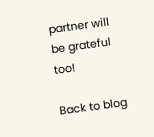partner will be grateful too!

Back to blog